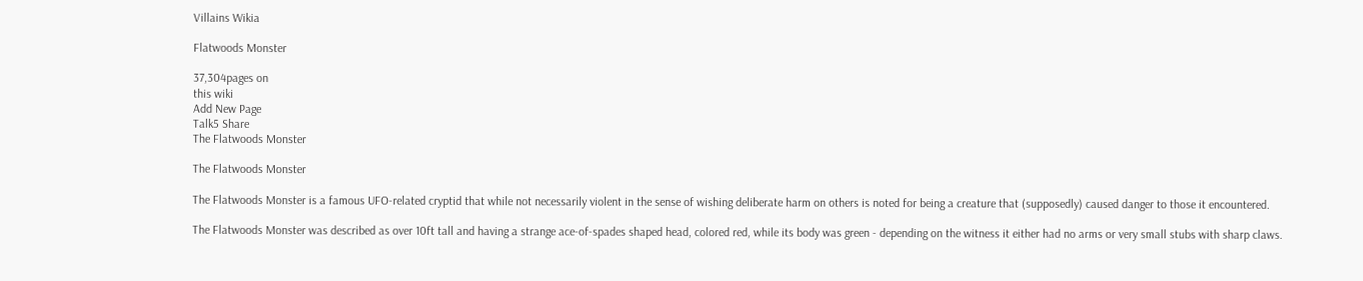Villains Wikia

Flatwoods Monster

37,304pages on
this wiki
Add New Page
Talk5 Share
The Flatwoods Monster

The Flatwoods Monster

The Flatwoods Monster is a famous UFO-related cryptid that while not necessarily violent in the sense of wishing deliberate harm on others is noted for being a creature that (supposedly) caused danger to those it encountered.

The Flatwoods Monster was described as over 10ft tall and having a strange ace-of-spades shaped head, colored red, while its body was green - depending on the witness it either had no arms or very small stubs with sharp claws.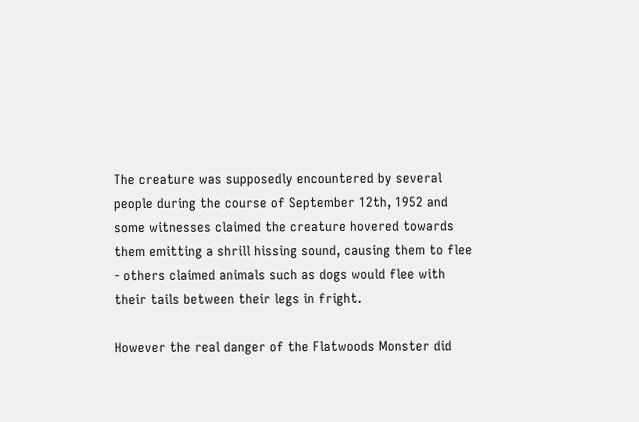The creature was supposedly encountered by several people during the course of September 12th, 1952 and some witnesses claimed the creature hovered towards them emitting a shrill hissing sound, causing them to flee - others claimed animals such as dogs would flee with their tails between their legs in fright.

However the real danger of the Flatwoods Monster did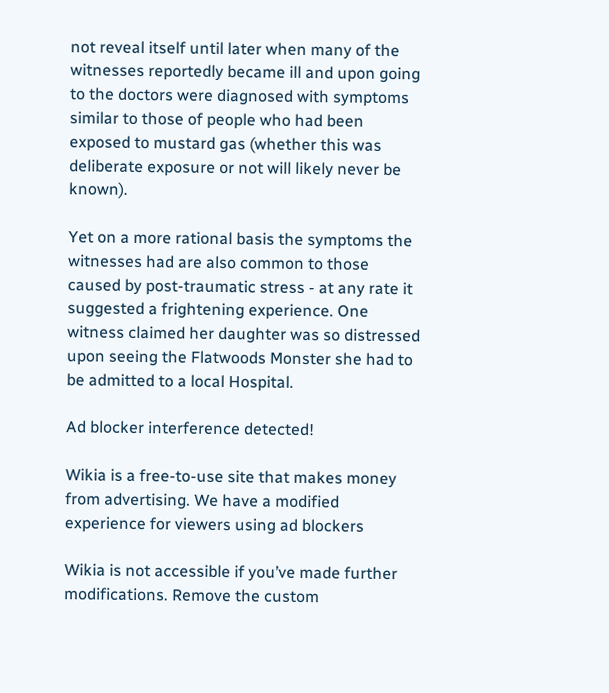not reveal itself until later when many of the witnesses reportedly became ill and upon going to the doctors were diagnosed with symptoms similar to those of people who had been exposed to mustard gas (whether this was deliberate exposure or not will likely never be known).

Yet on a more rational basis the symptoms the witnesses had are also common to those caused by post-traumatic stress - at any rate it suggested a frightening experience. One witness claimed her daughter was so distressed upon seeing the Flatwoods Monster she had to be admitted to a local Hospital.

Ad blocker interference detected!

Wikia is a free-to-use site that makes money from advertising. We have a modified experience for viewers using ad blockers

Wikia is not accessible if you’ve made further modifications. Remove the custom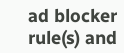ad blocker rule(s) and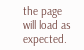the page will load as expected.